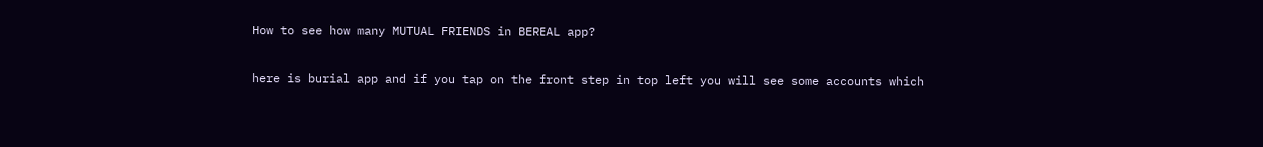How to see how many MUTUAL FRIENDS in BEREAL app?

here is burial app and if you tap on the front step in top left you will see some accounts which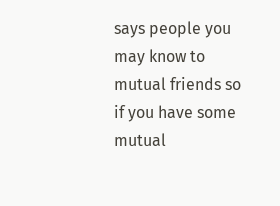says people you may know to mutual friends so if you have some mutual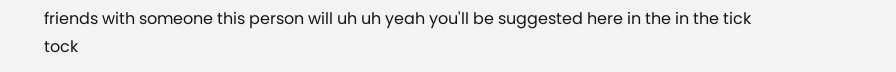friends with someone this person will uh uh yeah you'll be suggested here in the in the tick tock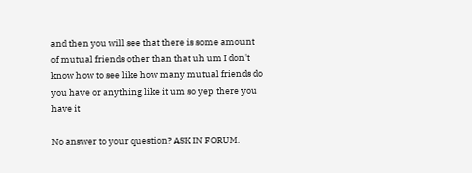and then you will see that there is some amount of mutual friends other than that uh um I don't know how to see like how many mutual friends do you have or anything like it um so yep there you have it

No answer to your question? ASK IN FORUM.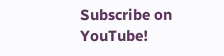Subscribe on YouTube!